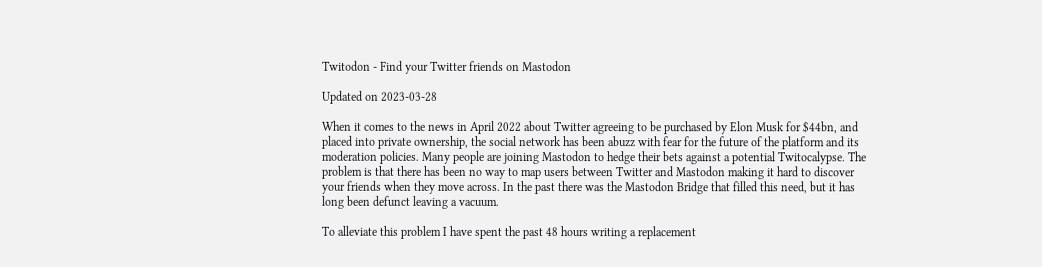Twitodon - Find your Twitter friends on Mastodon

Updated on 2023-03-28

When it comes to the news in April 2022 about Twitter agreeing to be purchased by Elon Musk for $44bn, and placed into private ownership, the social network has been abuzz with fear for the future of the platform and its moderation policies. Many people are joining Mastodon to hedge their bets against a potential Twitocalypse. The problem is that there has been no way to map users between Twitter and Mastodon making it hard to discover your friends when they move across. In the past there was the Mastodon Bridge that filled this need, but it has long been defunct leaving a vacuum.

To alleviate this problem I have spent the past 48 hours writing a replacement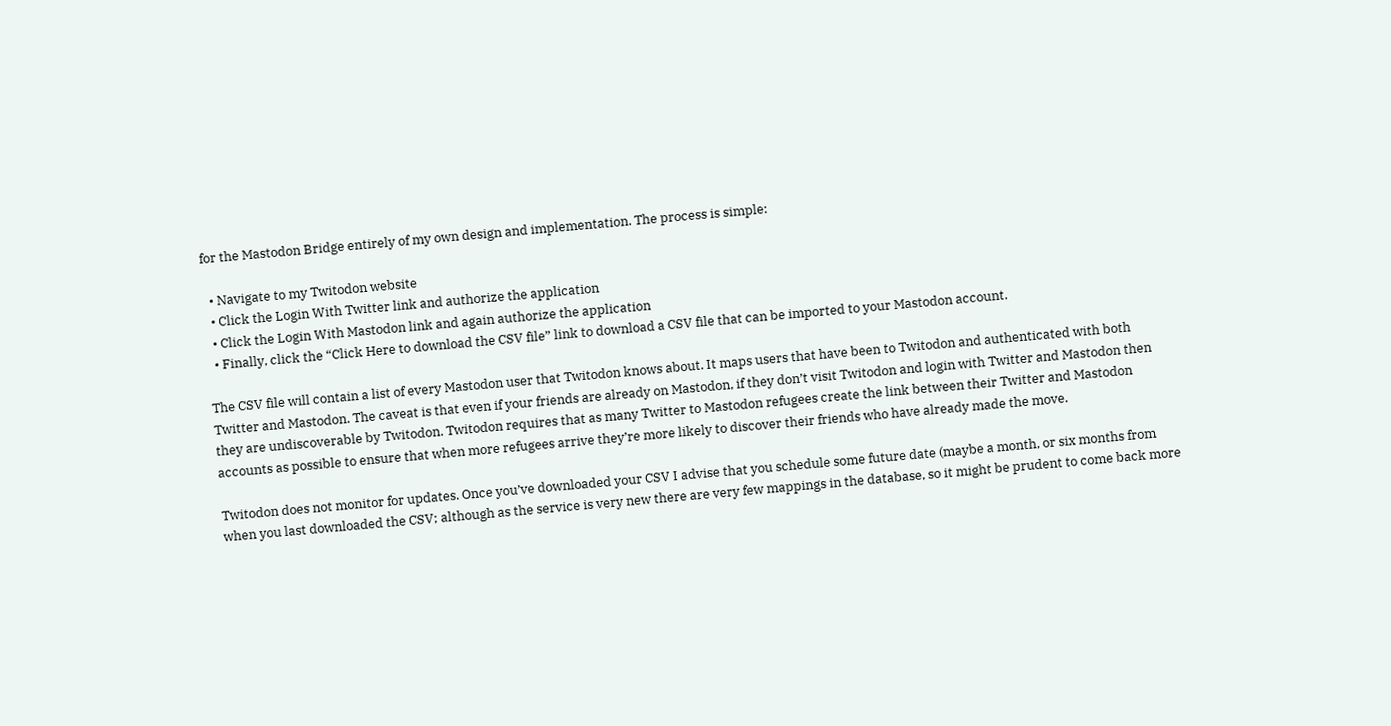for the Mastodon Bridge entirely of my own design and implementation. The process is simple:

  • Navigate to my Twitodon website
  • Click the Login With Twitter link and authorize the application
  • Click the Login With Mastodon link and again authorize the application
  • Finally, click the “Click Here to download the CSV file” link to download a CSV file that can be imported to your Mastodon account.

The CSV file will contain a list of every Mastodon user that Twitodon knows about. It maps users that have been to Twitodon and authenticated with both Twitter and Mastodon. The caveat is that even if your friends are already on Mastodon, if they don’t visit Twitodon and login with Twitter and Mastodon then they are undiscoverable by Twitodon. Twitodon requires that as many Twitter to Mastodon refugees create the link between their Twitter and Mastodon accounts as possible to ensure that when more refugees arrive they’re more likely to discover their friends who have already made the move.

Twitodon does not monitor for updates. Once you’ve downloaded your CSV I advise that you schedule some future date (maybe a month, or six months from when you last downloaded the CSV; although as the service is very new there are very few mappings in the database, so it might be prudent to come back more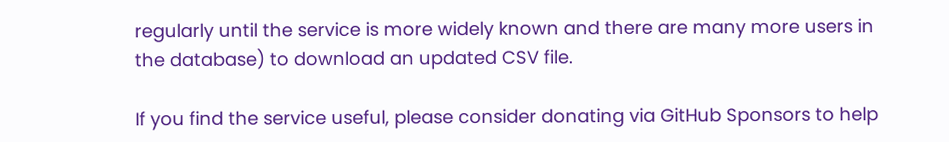regularly until the service is more widely known and there are many more users in the database) to download an updated CSV file.

If you find the service useful, please consider donating via GitHub Sponsors to help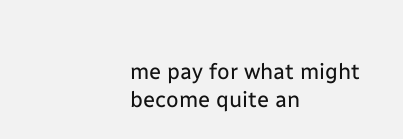me pay for what might become quite an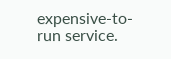expensive-to-run service.